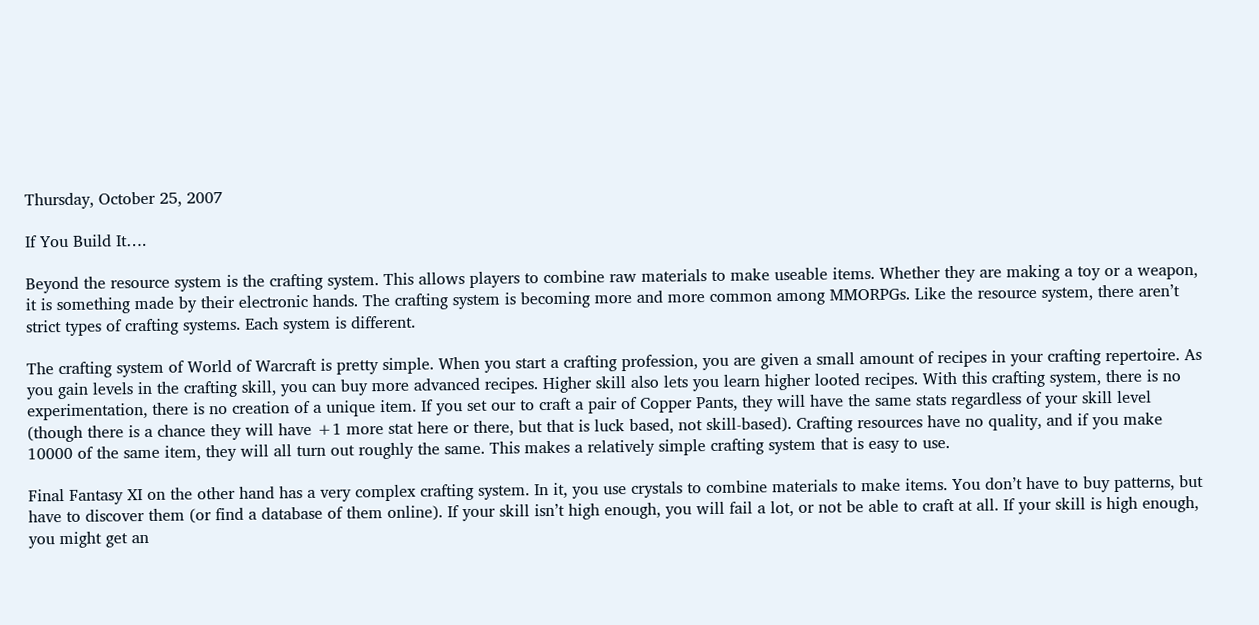Thursday, October 25, 2007

If You Build It….

Beyond the resource system is the crafting system. This allows players to combine raw materials to make useable items. Whether they are making a toy or a weapon, it is something made by their electronic hands. The crafting system is becoming more and more common among MMORPGs. Like the resource system, there aren’t strict types of crafting systems. Each system is different.

The crafting system of World of Warcraft is pretty simple. When you start a crafting profession, you are given a small amount of recipes in your crafting repertoire. As you gain levels in the crafting skill, you can buy more advanced recipes. Higher skill also lets you learn higher looted recipes. With this crafting system, there is no experimentation, there is no creation of a unique item. If you set our to craft a pair of Copper Pants, they will have the same stats regardless of your skill level (though there is a chance they will have +1 more stat here or there, but that is luck based, not skill-based). Crafting resources have no quality, and if you make 10000 of the same item, they will all turn out roughly the same. This makes a relatively simple crafting system that is easy to use.

Final Fantasy XI on the other hand has a very complex crafting system. In it, you use crystals to combine materials to make items. You don’t have to buy patterns, but have to discover them (or find a database of them online). If your skill isn’t high enough, you will fail a lot, or not be able to craft at all. If your skill is high enough, you might get an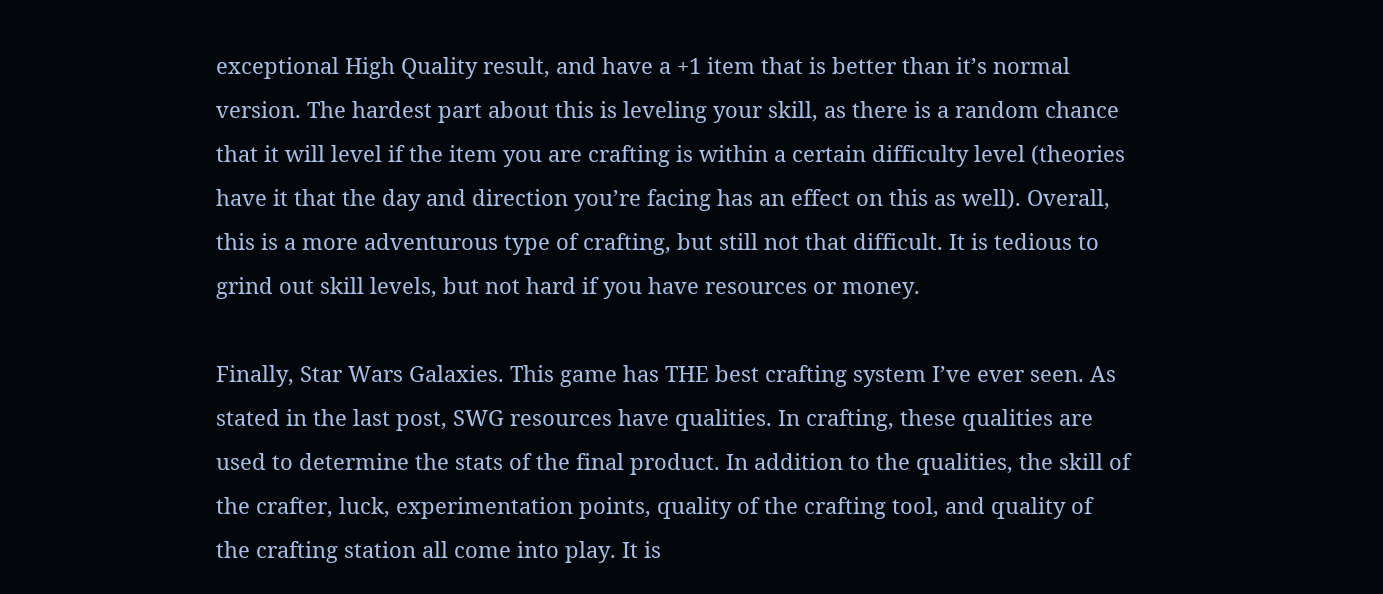exceptional High Quality result, and have a +1 item that is better than it’s normal version. The hardest part about this is leveling your skill, as there is a random chance that it will level if the item you are crafting is within a certain difficulty level (theories have it that the day and direction you’re facing has an effect on this as well). Overall, this is a more adventurous type of crafting, but still not that difficult. It is tedious to grind out skill levels, but not hard if you have resources or money.

Finally, Star Wars Galaxies. This game has THE best crafting system I’ve ever seen. As stated in the last post, SWG resources have qualities. In crafting, these qualities are used to determine the stats of the final product. In addition to the qualities, the skill of the crafter, luck, experimentation points, quality of the crafting tool, and quality of the crafting station all come into play. It is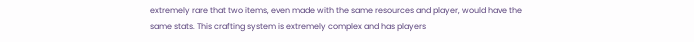extremely rare that two items, even made with the same resources and player, would have the same stats. This crafting system is extremely complex and has players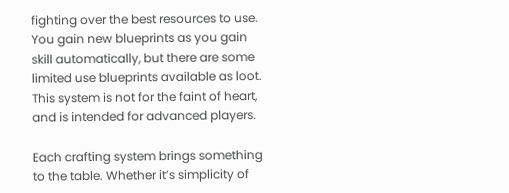fighting over the best resources to use. You gain new blueprints as you gain skill automatically, but there are some limited use blueprints available as loot. This system is not for the faint of heart, and is intended for advanced players.

Each crafting system brings something to the table. Whether it’s simplicity of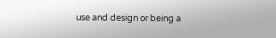use and design or being a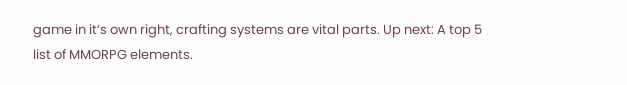game in it’s own right, crafting systems are vital parts. Up next: A top 5 list of MMORPG elements.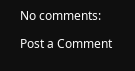No comments:

Post a Comment